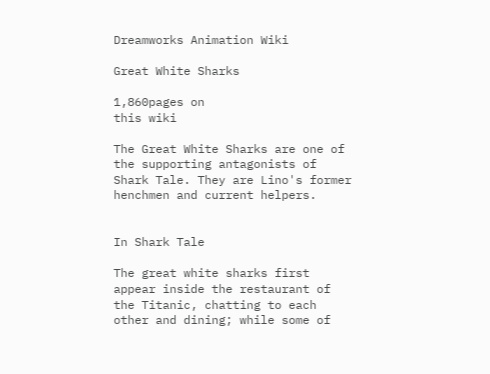Dreamworks Animation Wiki

Great White Sharks

1,860pages on
this wiki

The Great White Sharks are one of the supporting antagonists of Shark Tale. They are Lino's former henchmen and current helpers.


In Shark Tale

The great white sharks first appear inside the restaurant of the Titanic, chatting to each other and dining; while some of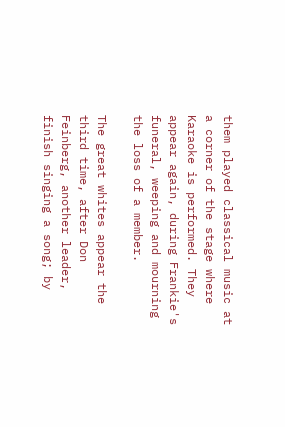them played classical music at a corner of the stage where Karaoke is performed. They appear again, during Frankie's funeral, weeping and mourning the loss of a member.

The great whites appear the third time, after Don Feinberg, another leader, finish singing a song; by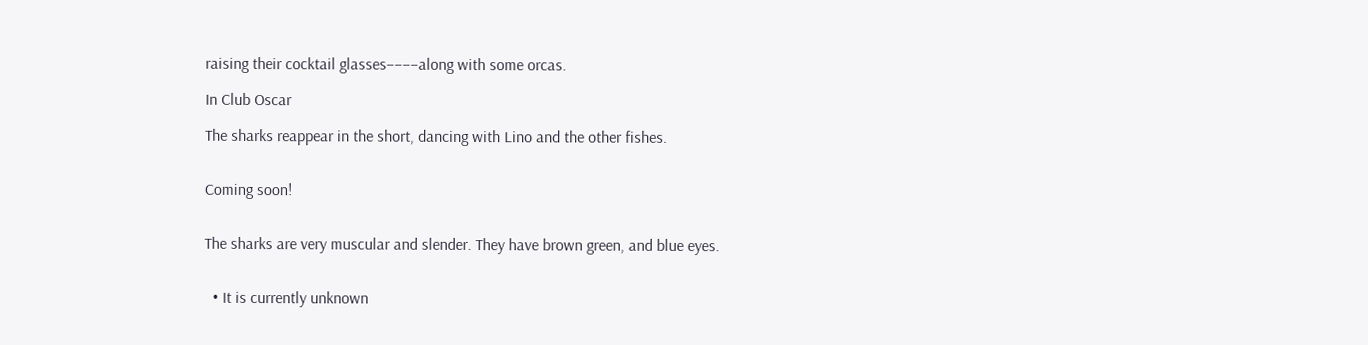raising their cocktail glasses––––along with some orcas.

In Club Oscar

The sharks reappear in the short, dancing with Lino and the other fishes.


Coming soon!


The sharks are very muscular and slender. They have brown green, and blue eyes.


  • It is currently unknown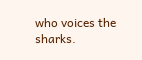who voices the sharks.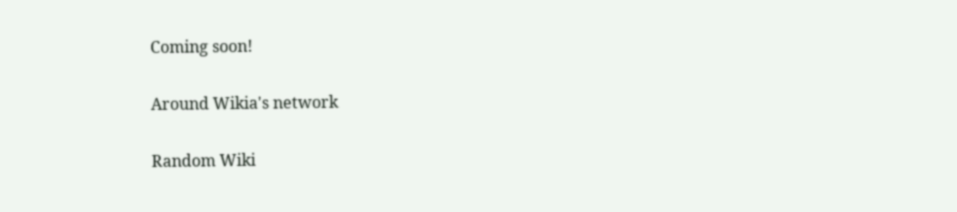Coming soon!

Around Wikia's network

Random Wiki